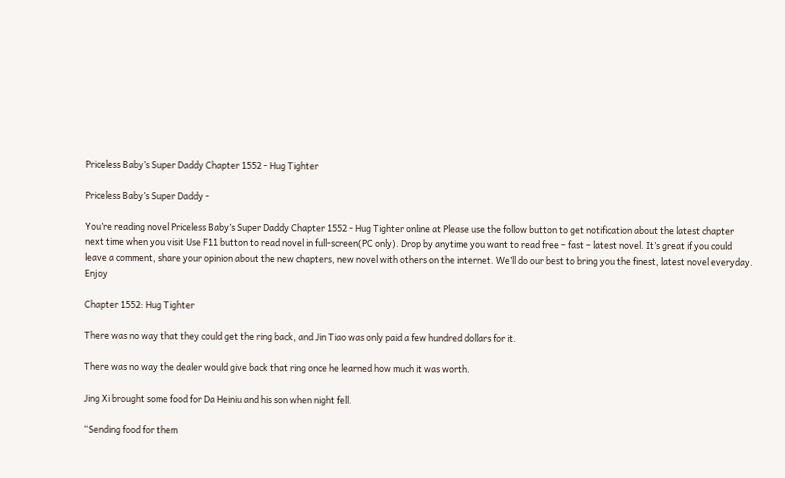Priceless Baby’s Super Daddy Chapter 1552 - Hug Tighter

Priceless Baby’s Super Daddy -

You’re reading novel Priceless Baby’s Super Daddy Chapter 1552 - Hug Tighter online at Please use the follow button to get notification about the latest chapter next time when you visit Use F11 button to read novel in full-screen(PC only). Drop by anytime you want to read free – fast – latest novel. It’s great if you could leave a comment, share your opinion about the new chapters, new novel with others on the internet. We’ll do our best to bring you the finest, latest novel everyday. Enjoy

Chapter 1552: Hug Tighter

There was no way that they could get the ring back, and Jin Tiao was only paid a few hundred dollars for it.

There was no way the dealer would give back that ring once he learned how much it was worth.

Jing Xi brought some food for Da Heiniu and his son when night fell.

“Sending food for them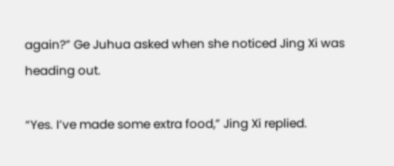again?” Ge Juhua asked when she noticed Jing Xi was heading out.

“Yes. I’ve made some extra food,” Jing Xi replied.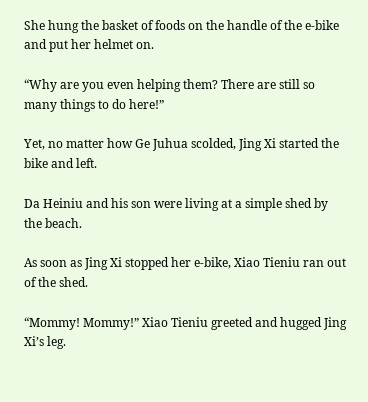She hung the basket of foods on the handle of the e-bike and put her helmet on.

“Why are you even helping them? There are still so many things to do here!”

Yet, no matter how Ge Juhua scolded, Jing Xi started the bike and left.

Da Heiniu and his son were living at a simple shed by the beach.

As soon as Jing Xi stopped her e-bike, Xiao Tieniu ran out of the shed.

“Mommy! Mommy!” Xiao Tieniu greeted and hugged Jing Xi’s leg.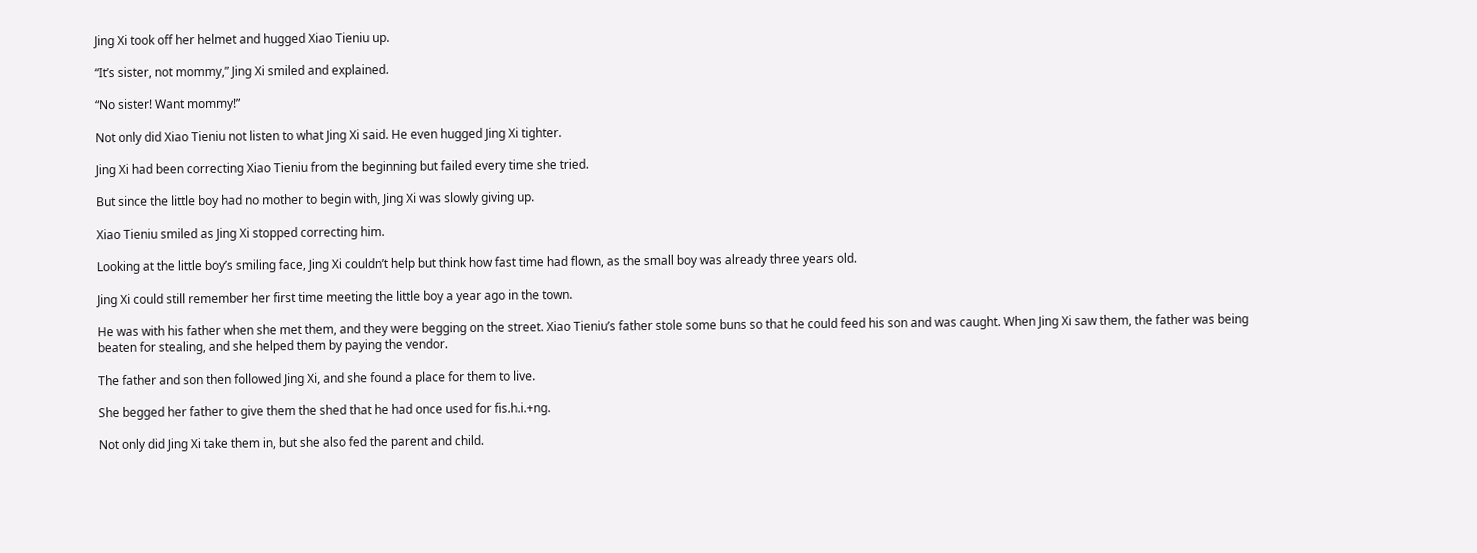Jing Xi took off her helmet and hugged Xiao Tieniu up.

“It’s sister, not mommy,” Jing Xi smiled and explained.

“No sister! Want mommy!”

Not only did Xiao Tieniu not listen to what Jing Xi said. He even hugged Jing Xi tighter.

Jing Xi had been correcting Xiao Tieniu from the beginning but failed every time she tried.

But since the little boy had no mother to begin with, Jing Xi was slowly giving up.

Xiao Tieniu smiled as Jing Xi stopped correcting him.

Looking at the little boy’s smiling face, Jing Xi couldn’t help but think how fast time had flown, as the small boy was already three years old.

Jing Xi could still remember her first time meeting the little boy a year ago in the town.

He was with his father when she met them, and they were begging on the street. Xiao Tieniu’s father stole some buns so that he could feed his son and was caught. When Jing Xi saw them, the father was being beaten for stealing, and she helped them by paying the vendor.

The father and son then followed Jing Xi, and she found a place for them to live.

She begged her father to give them the shed that he had once used for fis.h.i.+ng.

Not only did Jing Xi take them in, but she also fed the parent and child.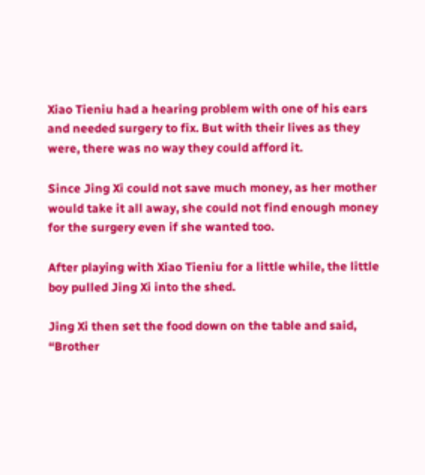Xiao Tieniu had a hearing problem with one of his ears and needed surgery to fix. But with their lives as they were, there was no way they could afford it.

Since Jing Xi could not save much money, as her mother would take it all away, she could not find enough money for the surgery even if she wanted too.

After playing with Xiao Tieniu for a little while, the little boy pulled Jing Xi into the shed.

Jing Xi then set the food down on the table and said, “Brother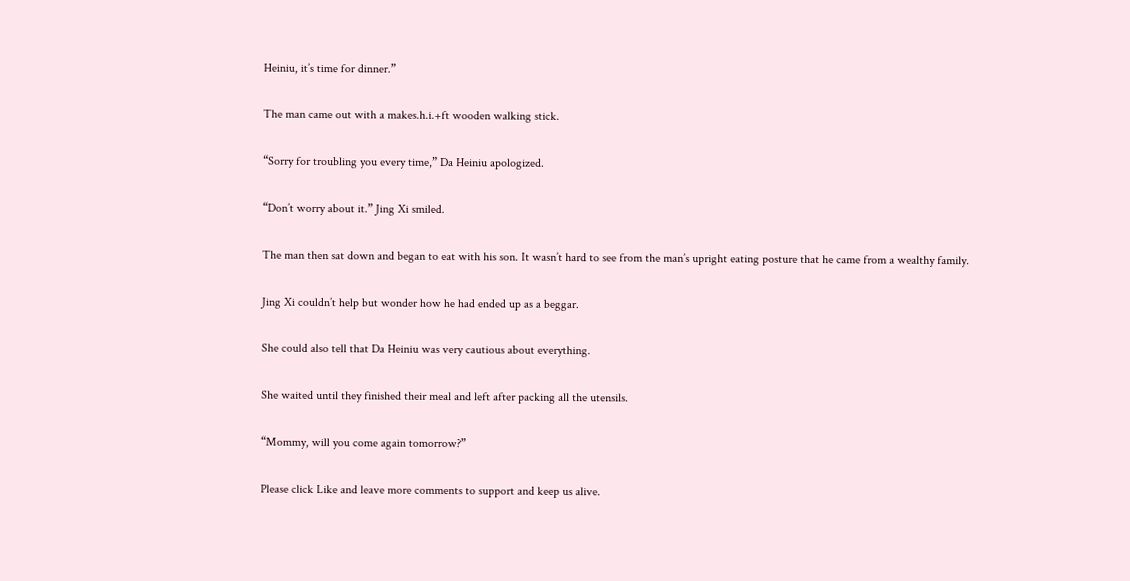Heiniu, it’s time for dinner.”

The man came out with a makes.h.i.+ft wooden walking stick.

“Sorry for troubling you every time,” Da Heiniu apologized.

“Don’t worry about it.” Jing Xi smiled.

The man then sat down and began to eat with his son. It wasn’t hard to see from the man’s upright eating posture that he came from a wealthy family.

Jing Xi couldn’t help but wonder how he had ended up as a beggar.

She could also tell that Da Heiniu was very cautious about everything.

She waited until they finished their meal and left after packing all the utensils.

“Mommy, will you come again tomorrow?”

Please click Like and leave more comments to support and keep us alive.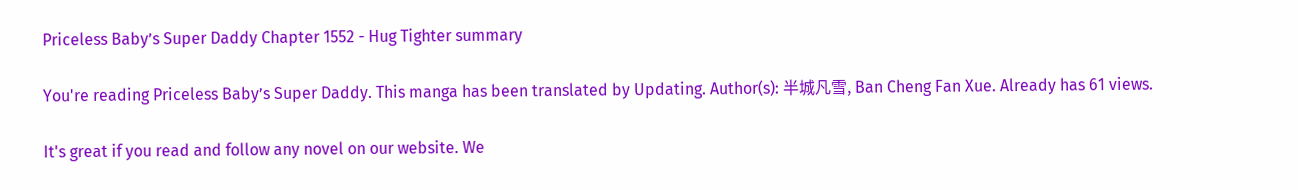Priceless Baby’s Super Daddy Chapter 1552 - Hug Tighter summary

You're reading Priceless Baby’s Super Daddy. This manga has been translated by Updating. Author(s): 半城凡雪, Ban Cheng Fan Xue. Already has 61 views.

It's great if you read and follow any novel on our website. We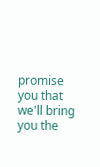promise you that we'll bring you the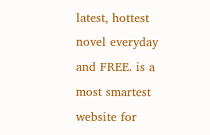latest, hottest novel everyday and FREE. is a most smartest website for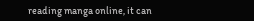reading manga online, it can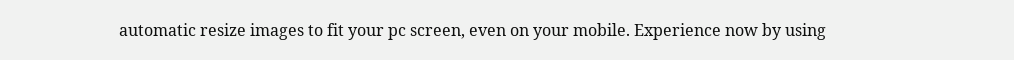automatic resize images to fit your pc screen, even on your mobile. Experience now by using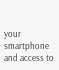your smartphone and access to